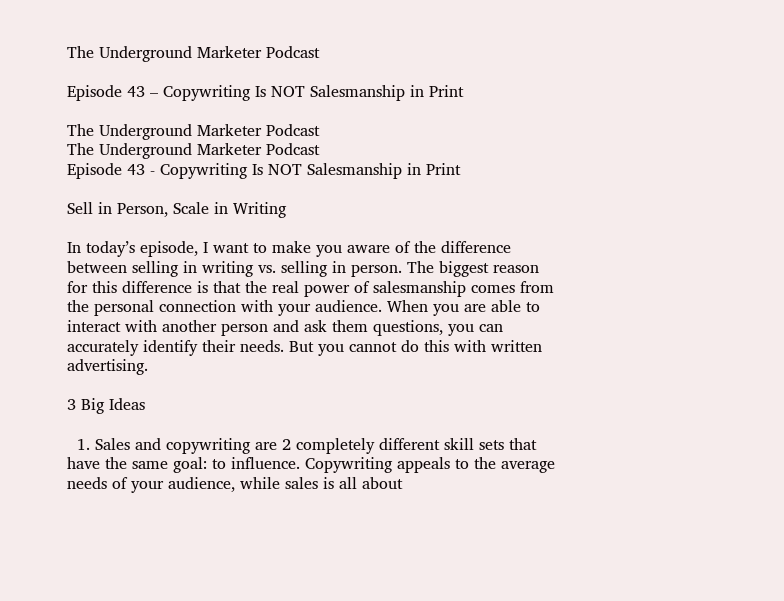The Underground Marketer Podcast

Episode 43 – Copywriting Is NOT Salesmanship in Print

The Underground Marketer Podcast
The Underground Marketer Podcast
Episode 43 - Copywriting Is NOT Salesmanship in Print

Sell in Person, Scale in Writing

In today’s episode, I want to make you aware of the difference between selling in writing vs. selling in person. The biggest reason for this difference is that the real power of salesmanship comes from the personal connection with your audience. When you are able to interact with another person and ask them questions, you can accurately identify their needs. But you cannot do this with written advertising.

3 Big Ideas

  1. Sales and copywriting are 2 completely different skill sets that have the same goal: to influence. Copywriting appeals to the average needs of your audience, while sales is all about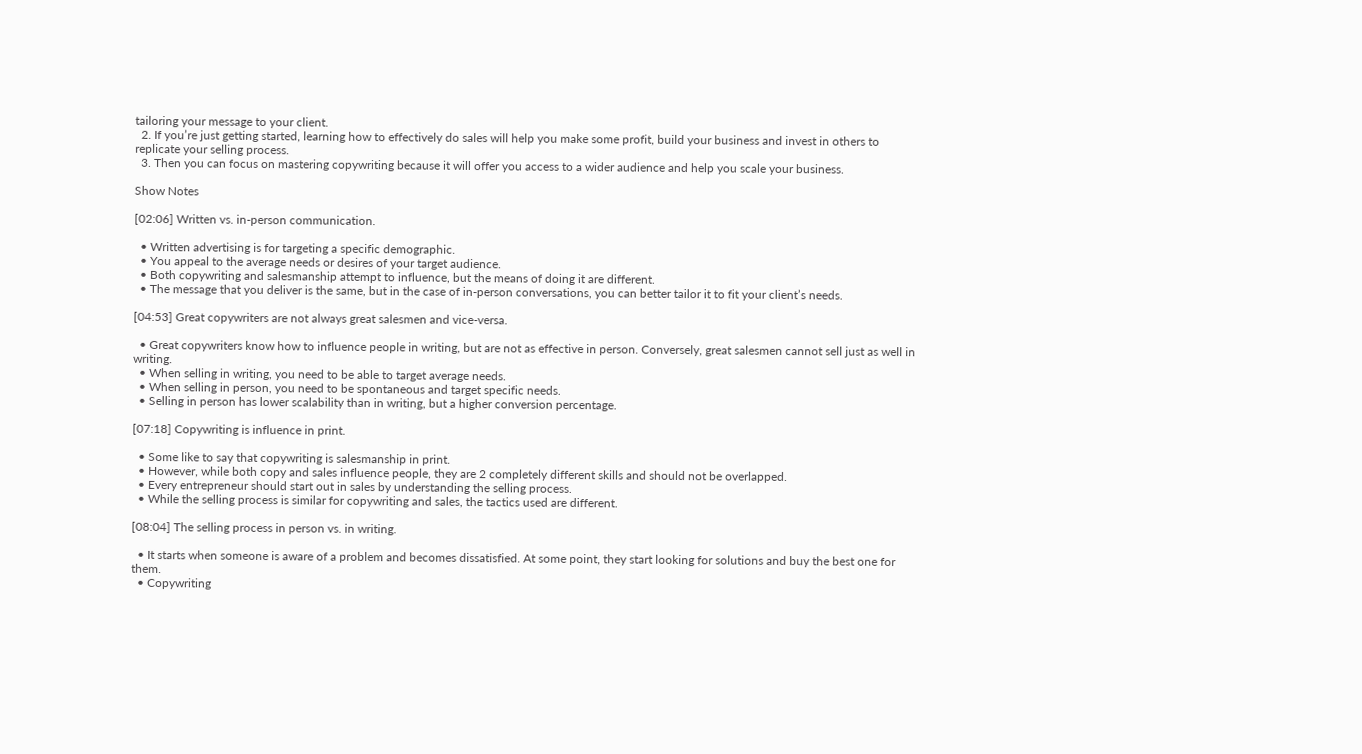tailoring your message to your client.
  2. If you’re just getting started, learning how to effectively do sales will help you make some profit, build your business and invest in others to replicate your selling process.
  3. Then you can focus on mastering copywriting because it will offer you access to a wider audience and help you scale your business.

Show Notes

[02:06] Written vs. in-person communication.

  • Written advertising is for targeting a specific demographic.
  • You appeal to the average needs or desires of your target audience.
  • Both copywriting and salesmanship attempt to influence, but the means of doing it are different.
  • The message that you deliver is the same, but in the case of in-person conversations, you can better tailor it to fit your client’s needs.

[04:53] Great copywriters are not always great salesmen and vice-versa.

  • Great copywriters know how to influence people in writing, but are not as effective in person. Conversely, great salesmen cannot sell just as well in writing.
  • When selling in writing, you need to be able to target average needs.
  • When selling in person, you need to be spontaneous and target specific needs.
  • Selling in person has lower scalability than in writing, but a higher conversion percentage.

[07:18] Copywriting is influence in print.

  • Some like to say that copywriting is salesmanship in print.
  • However, while both copy and sales influence people, they are 2 completely different skills and should not be overlapped.
  • Every entrepreneur should start out in sales by understanding the selling process.
  • While the selling process is similar for copywriting and sales, the tactics used are different.

[08:04] The selling process in person vs. in writing.

  • It starts when someone is aware of a problem and becomes dissatisfied. At some point, they start looking for solutions and buy the best one for them.
  • Copywriting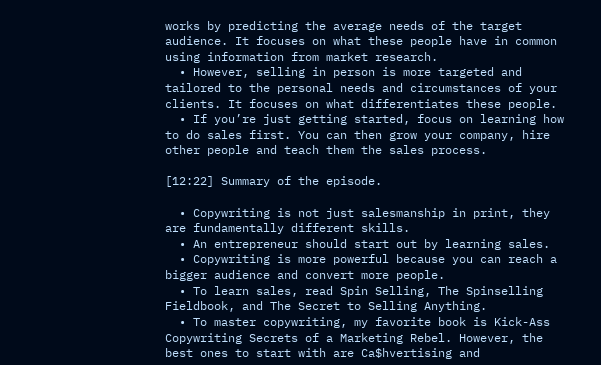works by predicting the average needs of the target audience. It focuses on what these people have in common using information from market research.
  • However, selling in person is more targeted and tailored to the personal needs and circumstances of your clients. It focuses on what differentiates these people.
  • If you’re just getting started, focus on learning how to do sales first. You can then grow your company, hire other people and teach them the sales process.

[12:22] Summary of the episode.

  • Copywriting is not just salesmanship in print, they are fundamentally different skills.
  • An entrepreneur should start out by learning sales.
  • Copywriting is more powerful because you can reach a bigger audience and convert more people.
  • To learn sales, read Spin Selling, The Spinselling Fieldbook, and The Secret to Selling Anything.
  • To master copywriting, my favorite book is Kick-Ass Copywriting Secrets of a Marketing Rebel. However, the best ones to start with are Ca$hvertising and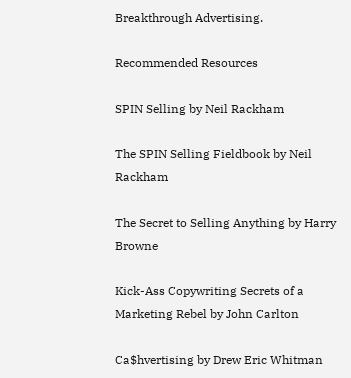Breakthrough Advertising.

Recommended Resources

SPIN Selling by Neil Rackham

The SPIN Selling Fieldbook by Neil Rackham

The Secret to Selling Anything by Harry Browne

Kick-Ass Copywriting Secrets of a Marketing Rebel by John Carlton

Ca$hvertising by Drew Eric Whitman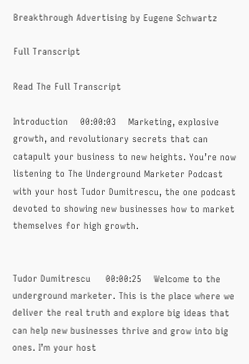Breakthrough Advertising by Eugene Schwartz

Full Transcript

Read The Full Transcript

Introduction    00:00:03    Marketing, explosive growth, and revolutionary secrets that can catapult your business to new heights. You’re now listening to The Underground Marketer Podcast with your host Tudor Dumitrescu, the one podcast devoted to showing new businesses how to market themselves for high growth.


Tudor Dumitrescu     00:00:25    Welcome to the underground marketer. This is the place where we deliver the real truth and explore big ideas that can help new businesses thrive and grow into big ones. I’m your host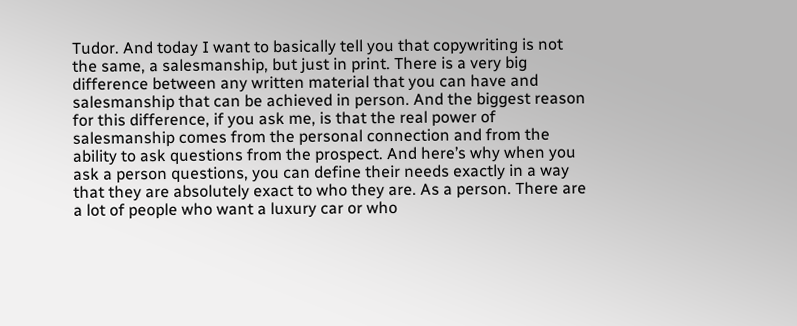Tudor. And today I want to basically tell you that copywriting is not the same, a salesmanship, but just in print. There is a very big difference between any written material that you can have and salesmanship that can be achieved in person. And the biggest reason for this difference, if you ask me, is that the real power of salesmanship comes from the personal connection and from the ability to ask questions from the prospect. And here’s why when you ask a person questions, you can define their needs exactly in a way that they are absolutely exact to who they are. As a person. There are a lot of people who want a luxury car or who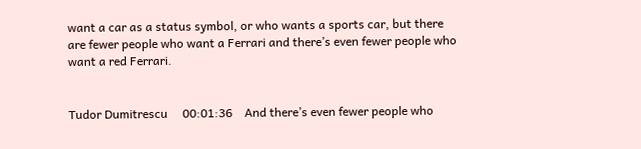want a car as a status symbol, or who wants a sports car, but there are fewer people who want a Ferrari and there’s even fewer people who want a red Ferrari.


Tudor Dumitrescu     00:01:36    And there’s even fewer people who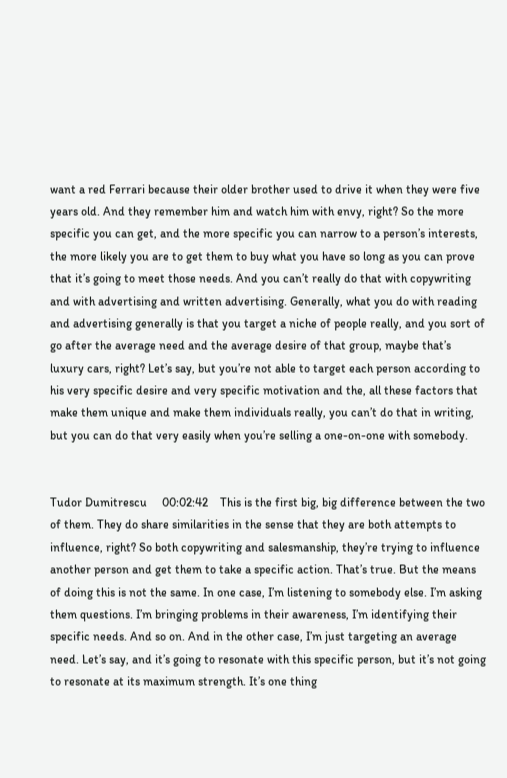want a red Ferrari because their older brother used to drive it when they were five years old. And they remember him and watch him with envy, right? So the more specific you can get, and the more specific you can narrow to a person’s interests, the more likely you are to get them to buy what you have so long as you can prove that it’s going to meet those needs. And you can’t really do that with copywriting and with advertising and written advertising. Generally, what you do with reading and advertising generally is that you target a niche of people really, and you sort of go after the average need and the average desire of that group, maybe that’s luxury cars, right? Let’s say, but you’re not able to target each person according to his very specific desire and very specific motivation and the, all these factors that make them unique and make them individuals really, you can’t do that in writing, but you can do that very easily when you’re selling a one-on-one with somebody.


Tudor Dumitrescu     00:02:42    This is the first big, big difference between the two of them. They do share similarities in the sense that they are both attempts to influence, right? So both copywriting and salesmanship, they’re trying to influence another person and get them to take a specific action. That’s true. But the means of doing this is not the same. In one case, I’m listening to somebody else. I’m asking them questions. I’m bringing problems in their awareness, I’m identifying their specific needs. And so on. And in the other case, I’m just targeting an average need. Let’s say, and it’s going to resonate with this specific person, but it’s not going to resonate at its maximum strength. It’s one thing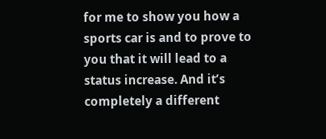for me to show you how a sports car is and to prove to you that it will lead to a status increase. And it’s completely a different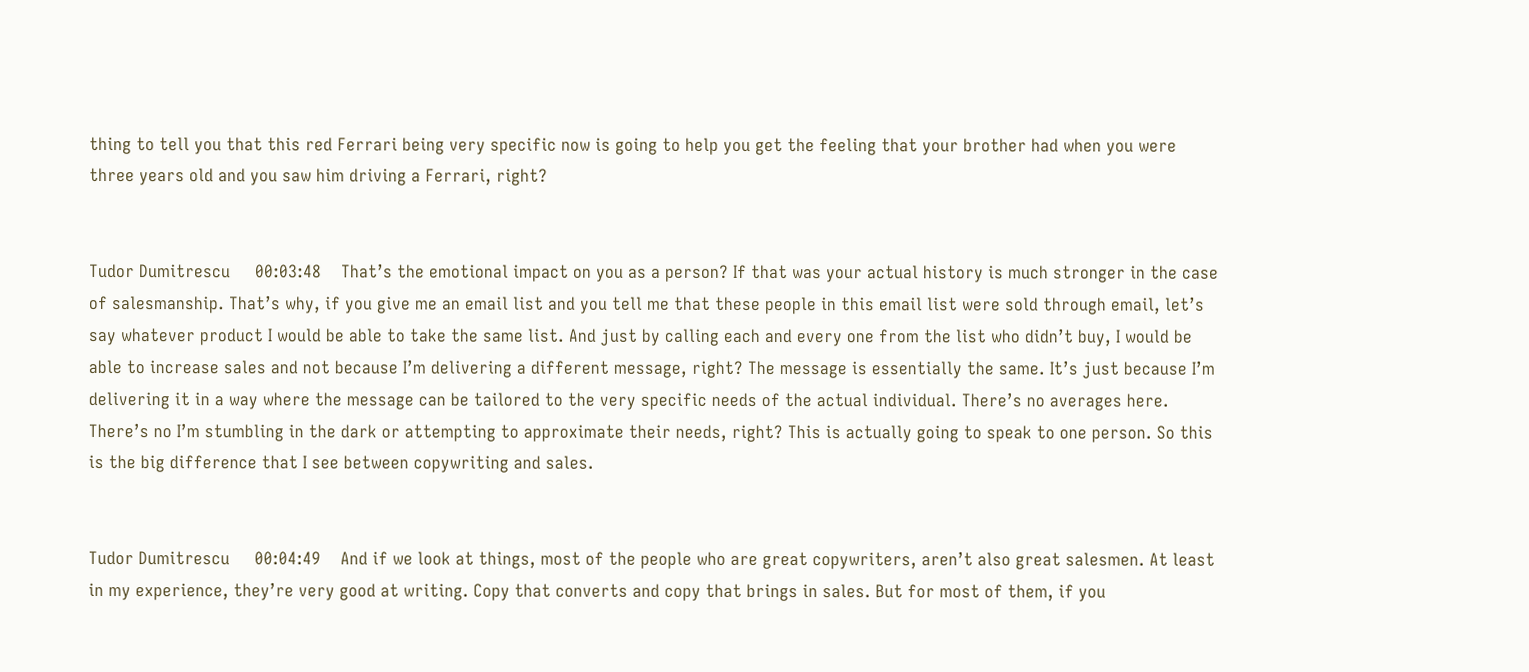thing to tell you that this red Ferrari being very specific now is going to help you get the feeling that your brother had when you were three years old and you saw him driving a Ferrari, right?


Tudor Dumitrescu     00:03:48    That’s the emotional impact on you as a person? If that was your actual history is much stronger in the case of salesmanship. That’s why, if you give me an email list and you tell me that these people in this email list were sold through email, let’s say whatever product I would be able to take the same list. And just by calling each and every one from the list who didn’t buy, I would be able to increase sales and not because I’m delivering a different message, right? The message is essentially the same. It’s just because I’m delivering it in a way where the message can be tailored to the very specific needs of the actual individual. There’s no averages here. There’s no I’m stumbling in the dark or attempting to approximate their needs, right? This is actually going to speak to one person. So this is the big difference that I see between copywriting and sales.


Tudor Dumitrescu     00:04:49    And if we look at things, most of the people who are great copywriters, aren’t also great salesmen. At least in my experience, they’re very good at writing. Copy that converts and copy that brings in sales. But for most of them, if you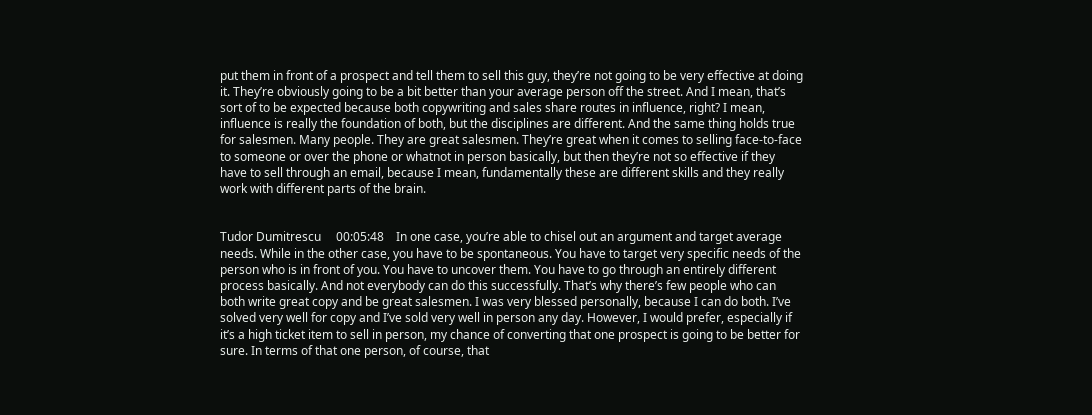put them in front of a prospect and tell them to sell this guy, they’re not going to be very effective at doing it. They’re obviously going to be a bit better than your average person off the street. And I mean, that’s sort of to be expected because both copywriting and sales share routes in influence, right? I mean, influence is really the foundation of both, but the disciplines are different. And the same thing holds true for salesmen. Many people. They are great salesmen. They’re great when it comes to selling face-to-face to someone or over the phone or whatnot in person basically, but then they’re not so effective if they have to sell through an email, because I mean, fundamentally these are different skills and they really work with different parts of the brain.


Tudor Dumitrescu     00:05:48    In one case, you’re able to chisel out an argument and target average needs. While in the other case, you have to be spontaneous. You have to target very specific needs of the person who is in front of you. You have to uncover them. You have to go through an entirely different process basically. And not everybody can do this successfully. That’s why there’s few people who can both write great copy and be great salesmen. I was very blessed personally, because I can do both. I’ve solved very well for copy and I’ve sold very well in person any day. However, I would prefer, especially if it’s a high ticket item to sell in person, my chance of converting that one prospect is going to be better for sure. In terms of that one person, of course, that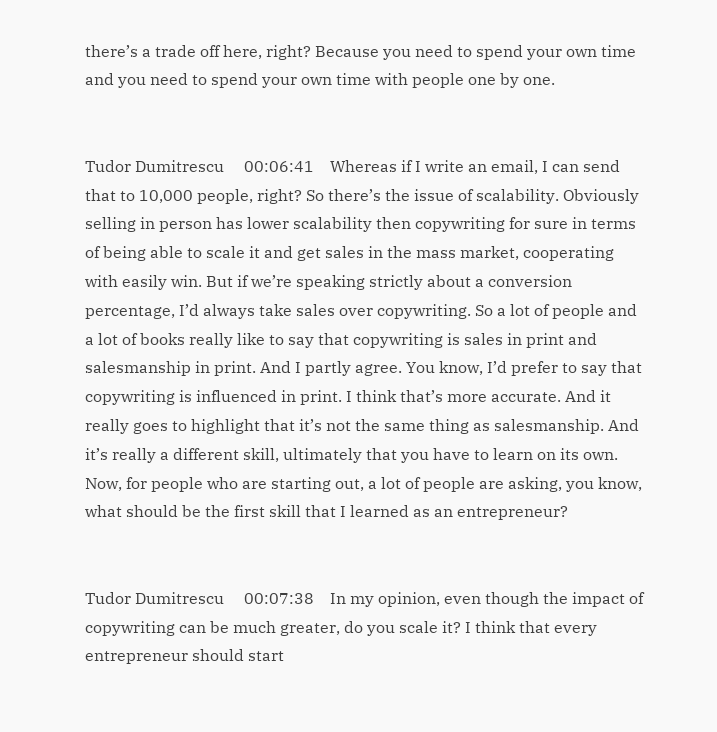there’s a trade off here, right? Because you need to spend your own time and you need to spend your own time with people one by one.


Tudor Dumitrescu     00:06:41    Whereas if I write an email, I can send that to 10,000 people, right? So there’s the issue of scalability. Obviously selling in person has lower scalability then copywriting for sure in terms of being able to scale it and get sales in the mass market, cooperating with easily win. But if we’re speaking strictly about a conversion percentage, I’d always take sales over copywriting. So a lot of people and a lot of books really like to say that copywriting is sales in print and salesmanship in print. And I partly agree. You know, I’d prefer to say that copywriting is influenced in print. I think that’s more accurate. And it really goes to highlight that it’s not the same thing as salesmanship. And it’s really a different skill, ultimately that you have to learn on its own. Now, for people who are starting out, a lot of people are asking, you know, what should be the first skill that I learned as an entrepreneur?


Tudor Dumitrescu     00:07:38    In my opinion, even though the impact of copywriting can be much greater, do you scale it? I think that every entrepreneur should start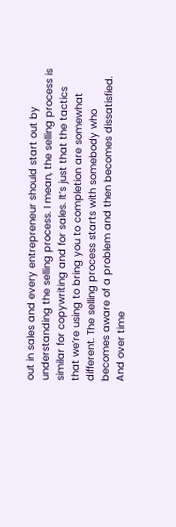out in sales and every entrepreneur should start out by understanding the selling process. I mean, the selling process is similar for copywriting and for sales. It’s just that the tactics that we’re using to bring you to completion are somewhat different. The selling process starts with somebody who becomes aware of a problem and then becomes dissatisfied. And over time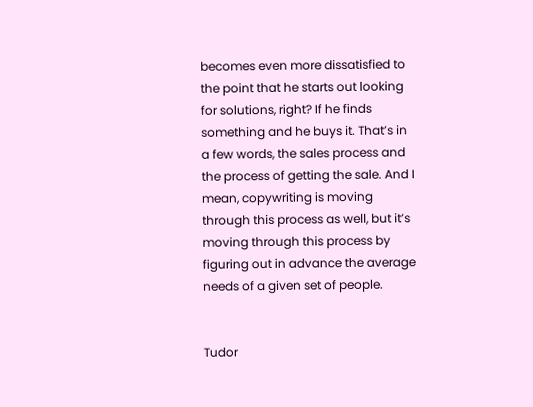becomes even more dissatisfied to the point that he starts out looking for solutions, right? If he finds something and he buys it. That’s in a few words, the sales process and the process of getting the sale. And I mean, copywriting is moving through this process as well, but it’s moving through this process by figuring out in advance the average needs of a given set of people.


Tudor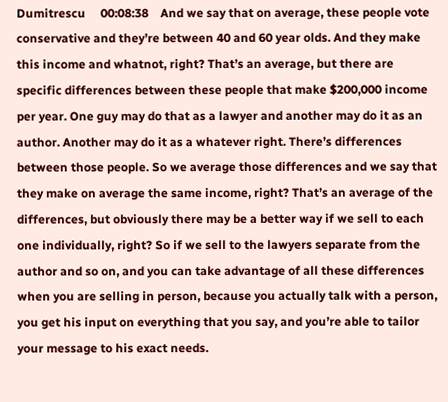Dumitrescu     00:08:38    And we say that on average, these people vote conservative and they’re between 40 and 60 year olds. And they make this income and whatnot, right? That’s an average, but there are specific differences between these people that make $200,000 income per year. One guy may do that as a lawyer and another may do it as an author. Another may do it as a whatever right. There’s differences between those people. So we average those differences and we say that they make on average the same income, right? That’s an average of the differences, but obviously there may be a better way if we sell to each one individually, right? So if we sell to the lawyers separate from the author and so on, and you can take advantage of all these differences when you are selling in person, because you actually talk with a person, you get his input on everything that you say, and you’re able to tailor your message to his exact needs.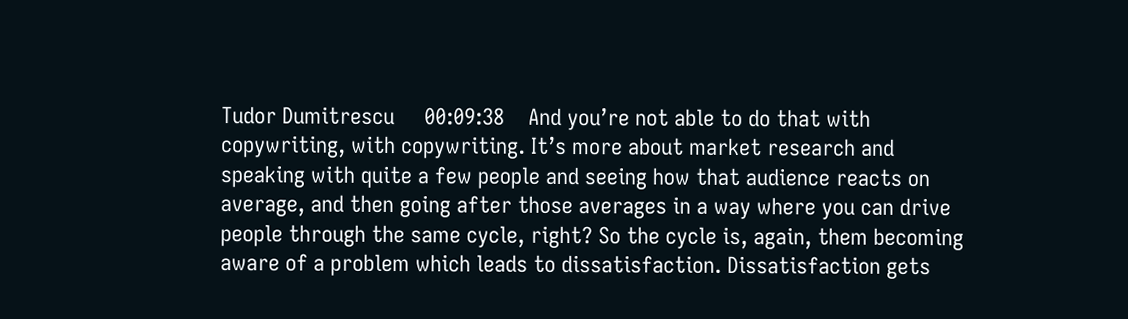Tudor Dumitrescu     00:09:38    And you’re not able to do that with copywriting, with copywriting. It’s more about market research and speaking with quite a few people and seeing how that audience reacts on average, and then going after those averages in a way where you can drive people through the same cycle, right? So the cycle is, again, them becoming aware of a problem which leads to dissatisfaction. Dissatisfaction gets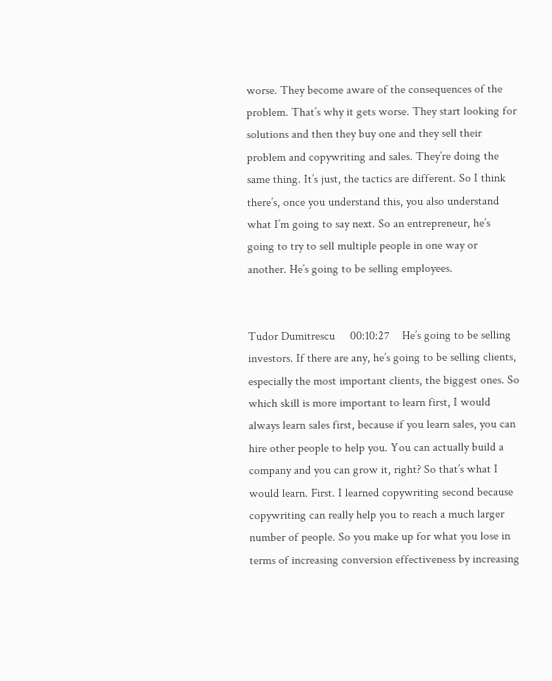worse. They become aware of the consequences of the problem. That’s why it gets worse. They start looking for solutions and then they buy one and they sell their problem and copywriting and sales. They’re doing the same thing. It’s just, the tactics are different. So I think there’s, once you understand this, you also understand what I’m going to say next. So an entrepreneur, he’s going to try to sell multiple people in one way or another. He’s going to be selling employees.


Tudor Dumitrescu     00:10:27    He’s going to be selling investors. If there are any, he’s going to be selling clients, especially the most important clients, the biggest ones. So which skill is more important to learn first, I would always learn sales first, because if you learn sales, you can hire other people to help you. You can actually build a company and you can grow it, right? So that’s what I would learn. First. I learned copywriting second because copywriting can really help you to reach a much larger number of people. So you make up for what you lose in terms of increasing conversion effectiveness by increasing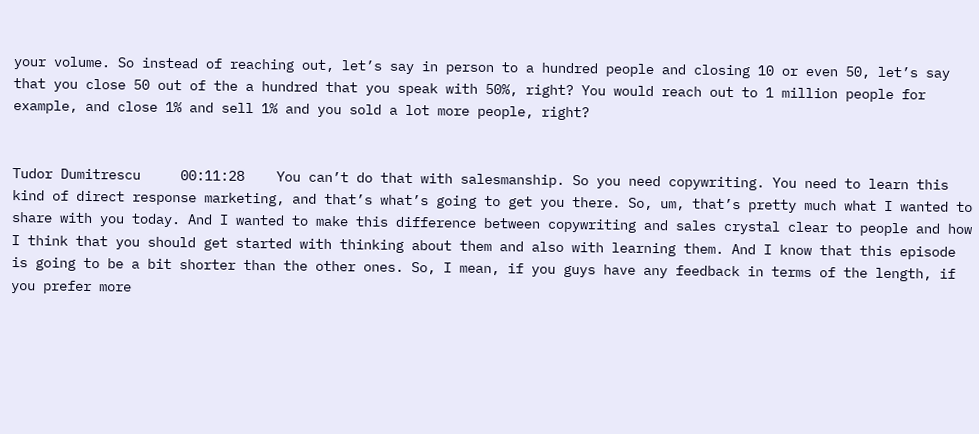your volume. So instead of reaching out, let’s say in person to a hundred people and closing 10 or even 50, let’s say that you close 50 out of the a hundred that you speak with 50%, right? You would reach out to 1 million people for example, and close 1% and sell 1% and you sold a lot more people, right?


Tudor Dumitrescu     00:11:28    You can’t do that with salesmanship. So you need copywriting. You need to learn this kind of direct response marketing, and that’s what’s going to get you there. So, um, that’s pretty much what I wanted to share with you today. And I wanted to make this difference between copywriting and sales crystal clear to people and how I think that you should get started with thinking about them and also with learning them. And I know that this episode is going to be a bit shorter than the other ones. So, I mean, if you guys have any feedback in terms of the length, if you prefer more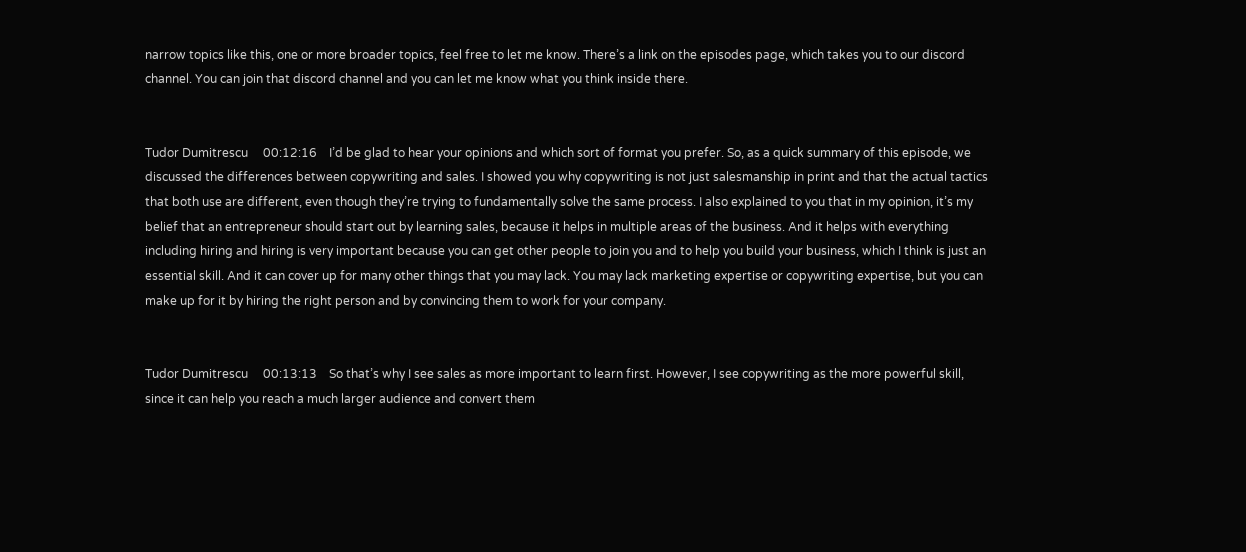narrow topics like this, one or more broader topics, feel free to let me know. There’s a link on the episodes page, which takes you to our discord channel. You can join that discord channel and you can let me know what you think inside there.


Tudor Dumitrescu     00:12:16    I’d be glad to hear your opinions and which sort of format you prefer. So, as a quick summary of this episode, we discussed the differences between copywriting and sales. I showed you why copywriting is not just salesmanship in print and that the actual tactics that both use are different, even though they’re trying to fundamentally solve the same process. I also explained to you that in my opinion, it’s my belief that an entrepreneur should start out by learning sales, because it helps in multiple areas of the business. And it helps with everything including hiring and hiring is very important because you can get other people to join you and to help you build your business, which I think is just an essential skill. And it can cover up for many other things that you may lack. You may lack marketing expertise or copywriting expertise, but you can make up for it by hiring the right person and by convincing them to work for your company.


Tudor Dumitrescu     00:13:13    So that’s why I see sales as more important to learn first. However, I see copywriting as the more powerful skill, since it can help you reach a much larger audience and convert them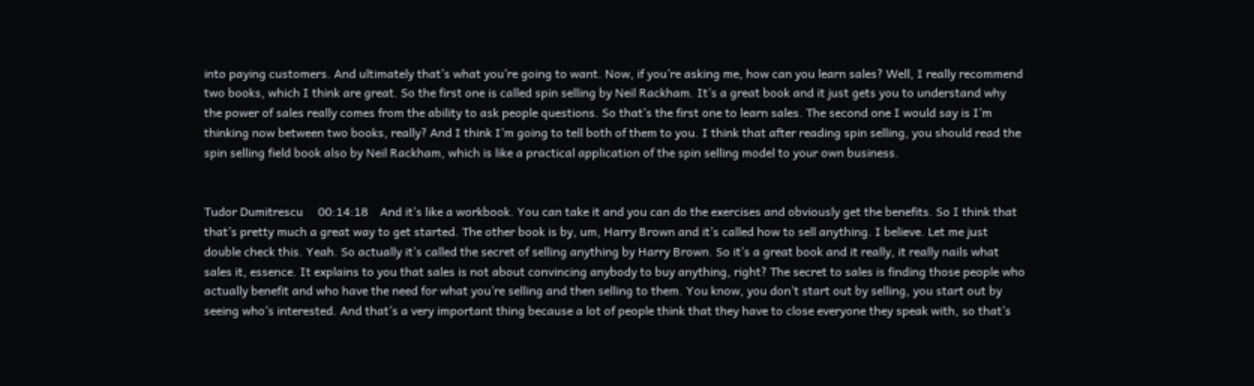into paying customers. And ultimately that’s what you’re going to want. Now, if you’re asking me, how can you learn sales? Well, I really recommend two books, which I think are great. So the first one is called spin selling by Neil Rackham. It’s a great book and it just gets you to understand why the power of sales really comes from the ability to ask people questions. So that’s the first one to learn sales. The second one I would say is I’m thinking now between two books, really? And I think I’m going to tell both of them to you. I think that after reading spin selling, you should read the spin selling field book also by Neil Rackham, which is like a practical application of the spin selling model to your own business.


Tudor Dumitrescu     00:14:18    And it’s like a workbook. You can take it and you can do the exercises and obviously get the benefits. So I think that that’s pretty much a great way to get started. The other book is by, um, Harry Brown and it’s called how to sell anything. I believe. Let me just double check this. Yeah. So actually it’s called the secret of selling anything by Harry Brown. So it’s a great book and it really, it really nails what sales it, essence. It explains to you that sales is not about convincing anybody to buy anything, right? The secret to sales is finding those people who actually benefit and who have the need for what you’re selling and then selling to them. You know, you don’t start out by selling, you start out by seeing who’s interested. And that’s a very important thing because a lot of people think that they have to close everyone they speak with, so that’s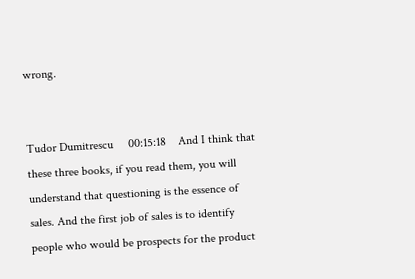wrong.


Tudor Dumitrescu     00:15:18    And I think that these three books, if you read them, you will understand that questioning is the essence of sales. And the first job of sales is to identify people who would be prospects for the product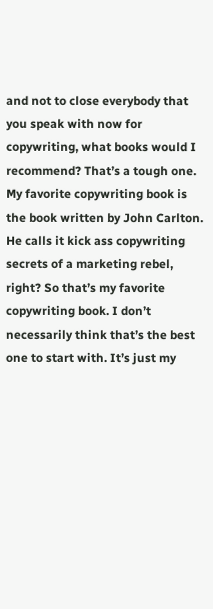and not to close everybody that you speak with now for copywriting, what books would I recommend? That’s a tough one. My favorite copywriting book is the book written by John Carlton. He calls it kick ass copywriting secrets of a marketing rebel, right? So that’s my favorite copywriting book. I don’t necessarily think that’s the best one to start with. It’s just my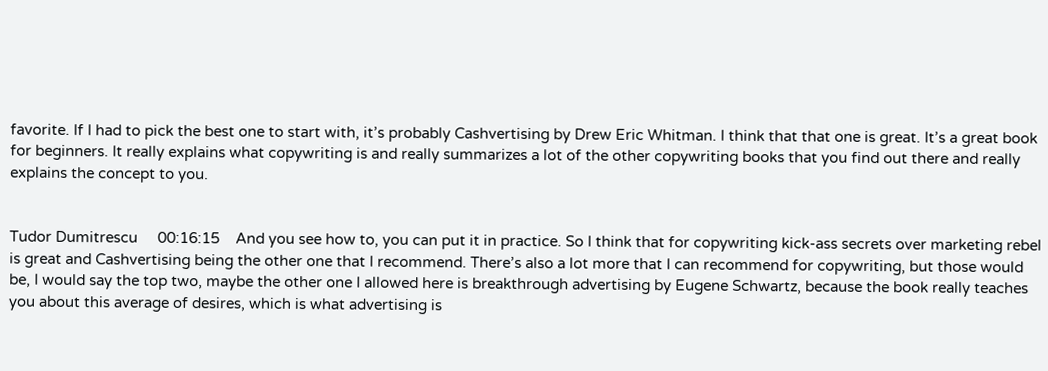favorite. If I had to pick the best one to start with, it’s probably Cashvertising by Drew Eric Whitman. I think that that one is great. It’s a great book for beginners. It really explains what copywriting is and really summarizes a lot of the other copywriting books that you find out there and really explains the concept to you.


Tudor Dumitrescu     00:16:15    And you see how to, you can put it in practice. So I think that for copywriting kick-ass secrets over marketing rebel is great and Cashvertising being the other one that I recommend. There’s also a lot more that I can recommend for copywriting, but those would be, I would say the top two, maybe the other one I allowed here is breakthrough advertising by Eugene Schwartz, because the book really teaches you about this average of desires, which is what advertising is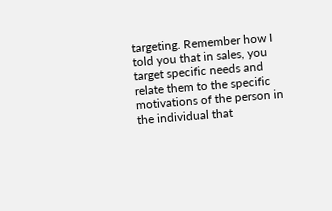targeting. Remember how I told you that in sales, you target specific needs and relate them to the specific motivations of the person in the individual that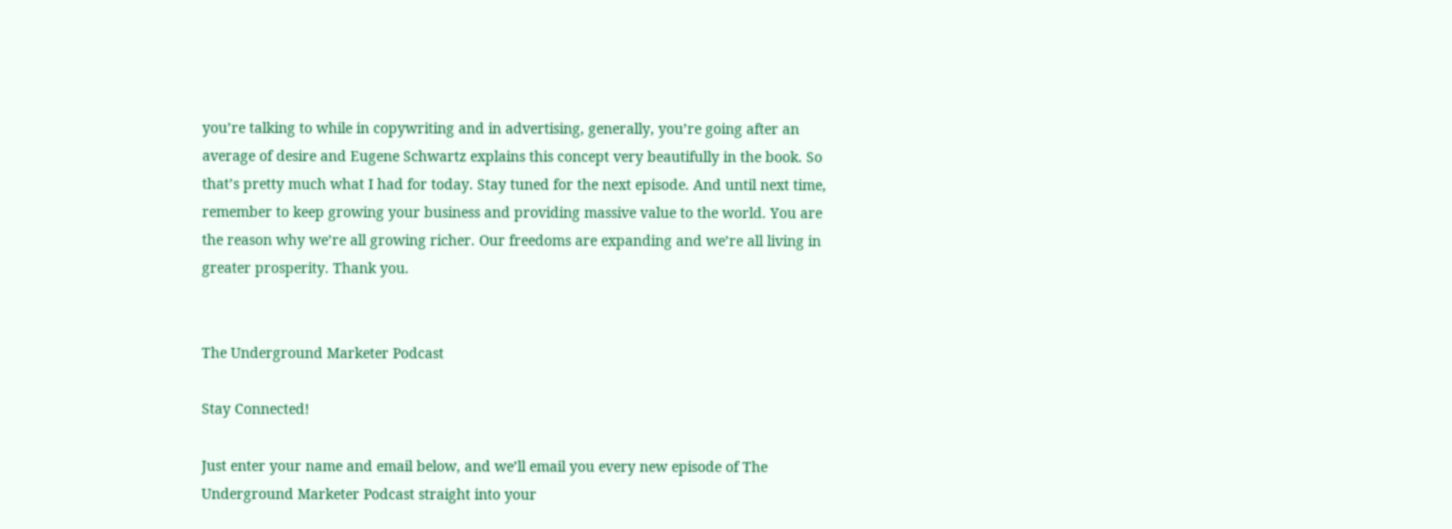you’re talking to while in copywriting and in advertising, generally, you’re going after an average of desire and Eugene Schwartz explains this concept very beautifully in the book. So that’s pretty much what I had for today. Stay tuned for the next episode. And until next time, remember to keep growing your business and providing massive value to the world. You are the reason why we’re all growing richer. Our freedoms are expanding and we’re all living in greater prosperity. Thank you.


The Underground Marketer Podcast

Stay Connected!

Just enter your name and email below, and we’ll email you every new episode of The Underground Marketer Podcast straight into your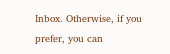Inbox. Otherwise, if you prefer, you can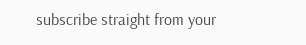subscribe straight from your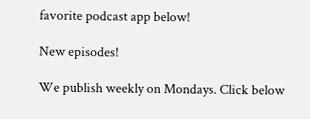favorite podcast app below!

New episodes!

We publish weekly on Mondays. Click below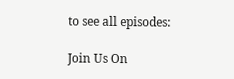to see all episodes:

Join Us On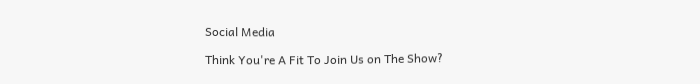Social Media

Think You're A Fit To Join Us on The Show?